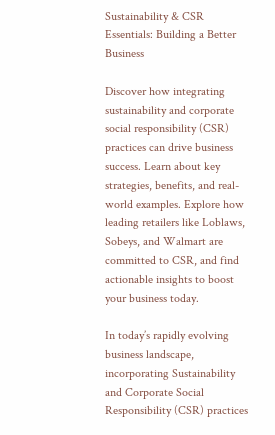Sustainability & CSR Essentials: Building a Better Business

Discover how integrating sustainability and corporate social responsibility (CSR) practices can drive business success. Learn about key strategies, benefits, and real-world examples. Explore how leading retailers like Loblaws, Sobeys, and Walmart are committed to CSR, and find actionable insights to boost your business today.

In today’s rapidly evolving business landscape, incorporating Sustainability and Corporate Social Responsibility (CSR) practices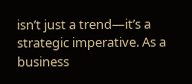isn’t just a trend—it’s a strategic imperative. As a business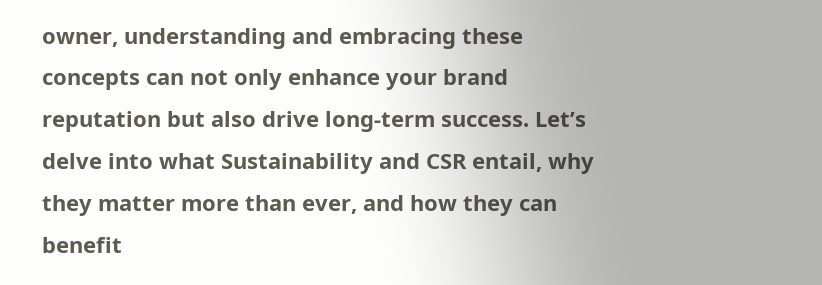owner, understanding and embracing these concepts can not only enhance your brand reputation but also drive long-term success. Let’s delve into what Sustainability and CSR entail, why they matter more than ever, and how they can benefit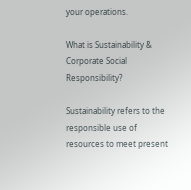your operations.

What is Sustainability & Corporate Social Responsibility?

Sustainability refers to the responsible use of resources to meet present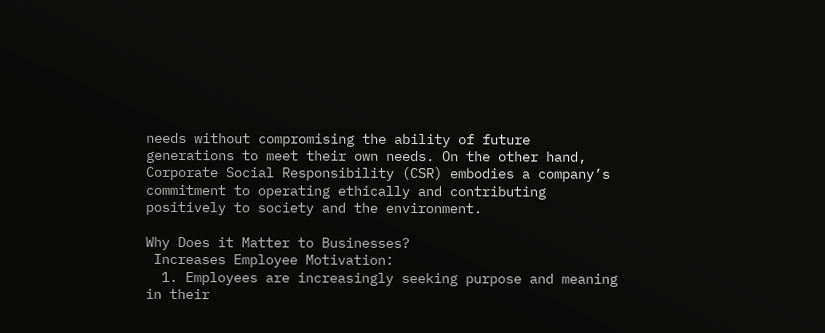needs without compromising the ability of future generations to meet their own needs. On the other hand, Corporate Social Responsibility (CSR) embodies a company’s commitment to operating ethically and contributing positively to society and the environment.

Why Does it Matter to Businesses?
 Increases Employee Motivation:
  1. Employees are increasingly seeking purpose and meaning in their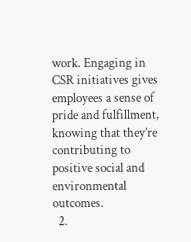work. Engaging in CSR initiatives gives employees a sense of pride and fulfillment, knowing that they’re contributing to positive social and environmental outcomes.
  2.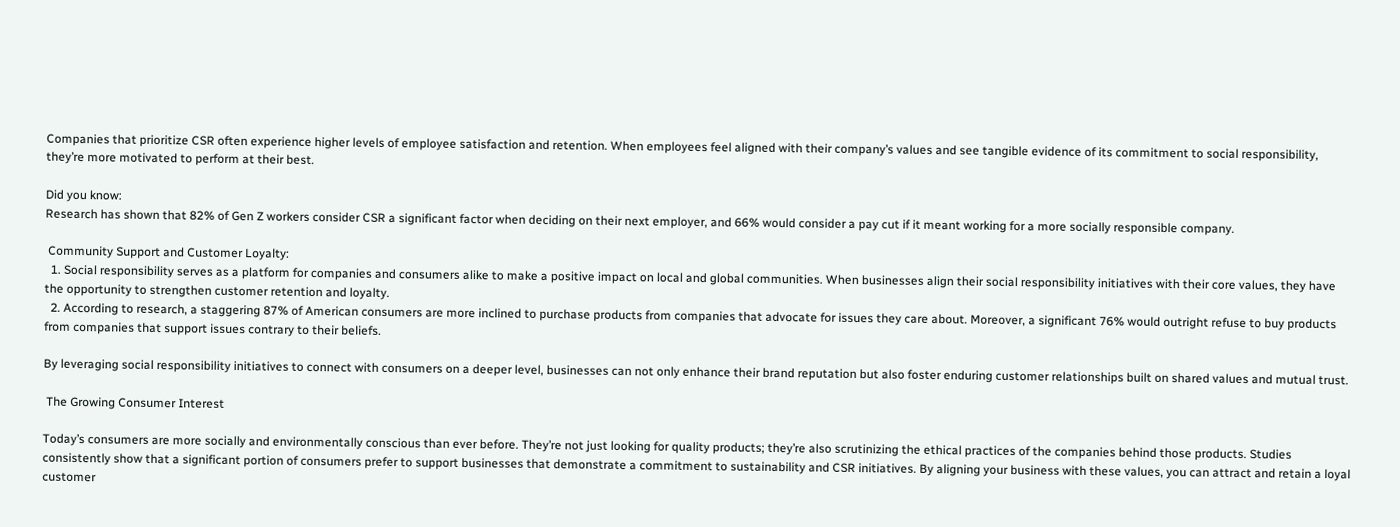Companies that prioritize CSR often experience higher levels of employee satisfaction and retention. When employees feel aligned with their company’s values and see tangible evidence of its commitment to social responsibility, they’re more motivated to perform at their best.

Did you know:
Research has shown that 82% of Gen Z workers consider CSR a significant factor when deciding on their next employer, and 66% would consider a pay cut if it meant working for a more socially responsible company.

 Community Support and Customer Loyalty:
  1. Social responsibility serves as a platform for companies and consumers alike to make a positive impact on local and global communities. When businesses align their social responsibility initiatives with their core values, they have the opportunity to strengthen customer retention and loyalty.
  2. According to research, a staggering 87% of American consumers are more inclined to purchase products from companies that advocate for issues they care about. Moreover, a significant 76% would outright refuse to buy products from companies that support issues contrary to their beliefs.

By leveraging social responsibility initiatives to connect with consumers on a deeper level, businesses can not only enhance their brand reputation but also foster enduring customer relationships built on shared values and mutual trust.

 The Growing Consumer Interest

Today’s consumers are more socially and environmentally conscious than ever before. They’re not just looking for quality products; they’re also scrutinizing the ethical practices of the companies behind those products. Studies consistently show that a significant portion of consumers prefer to support businesses that demonstrate a commitment to sustainability and CSR initiatives. By aligning your business with these values, you can attract and retain a loyal customer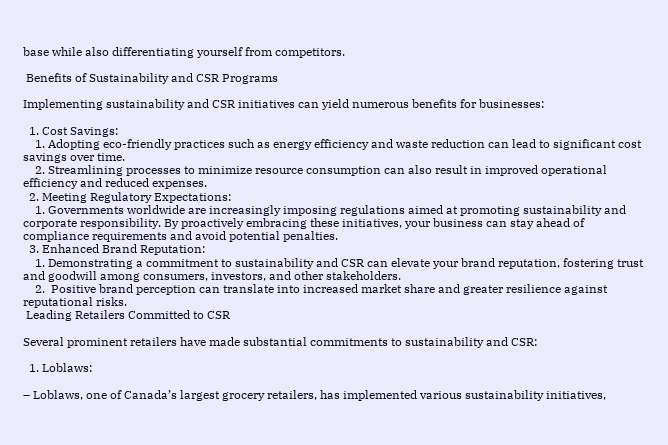base while also differentiating yourself from competitors.

 Benefits of Sustainability and CSR Programs

Implementing sustainability and CSR initiatives can yield numerous benefits for businesses:

  1. Cost Savings:
    1. Adopting eco-friendly practices such as energy efficiency and waste reduction can lead to significant cost savings over time.
    2. Streamlining processes to minimize resource consumption can also result in improved operational efficiency and reduced expenses.
  2. Meeting Regulatory Expectations:
    1. Governments worldwide are increasingly imposing regulations aimed at promoting sustainability and corporate responsibility. By proactively embracing these initiatives, your business can stay ahead of compliance requirements and avoid potential penalties.
  3. Enhanced Brand Reputation:
    1. Demonstrating a commitment to sustainability and CSR can elevate your brand reputation, fostering trust and goodwill among consumers, investors, and other stakeholders.
    2.  Positive brand perception can translate into increased market share and greater resilience against reputational risks.
 Leading Retailers Committed to CSR

Several prominent retailers have made substantial commitments to sustainability and CSR:

  1. Loblaws:

– Loblaws, one of Canada’s largest grocery retailers, has implemented various sustainability initiatives,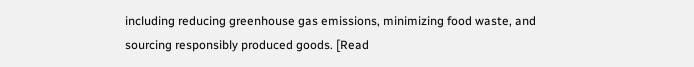including reducing greenhouse gas emissions, minimizing food waste, and sourcing responsibly produced goods. [Read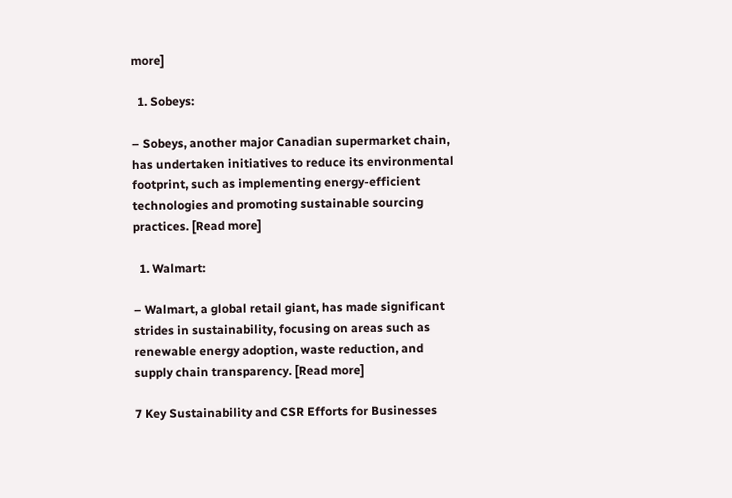more]

  1. Sobeys:

– Sobeys, another major Canadian supermarket chain, has undertaken initiatives to reduce its environmental footprint, such as implementing energy-efficient technologies and promoting sustainable sourcing practices. [Read more]

  1. Walmart:

– Walmart, a global retail giant, has made significant strides in sustainability, focusing on areas such as renewable energy adoption, waste reduction, and supply chain transparency. [Read more]

7 Key Sustainability and CSR Efforts for Businesses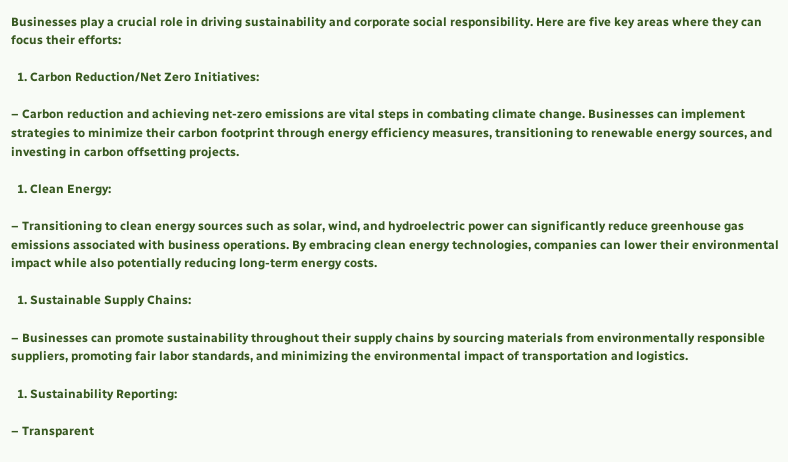Businesses play a crucial role in driving sustainability and corporate social responsibility. Here are five key areas where they can focus their efforts:

  1. Carbon Reduction/Net Zero Initiatives:

– Carbon reduction and achieving net-zero emissions are vital steps in combating climate change. Businesses can implement strategies to minimize their carbon footprint through energy efficiency measures, transitioning to renewable energy sources, and investing in carbon offsetting projects.

  1. Clean Energy:

– Transitioning to clean energy sources such as solar, wind, and hydroelectric power can significantly reduce greenhouse gas emissions associated with business operations. By embracing clean energy technologies, companies can lower their environmental impact while also potentially reducing long-term energy costs.

  1. Sustainable Supply Chains:

– Businesses can promote sustainability throughout their supply chains by sourcing materials from environmentally responsible suppliers, promoting fair labor standards, and minimizing the environmental impact of transportation and logistics.

  1. Sustainability Reporting:

– Transparent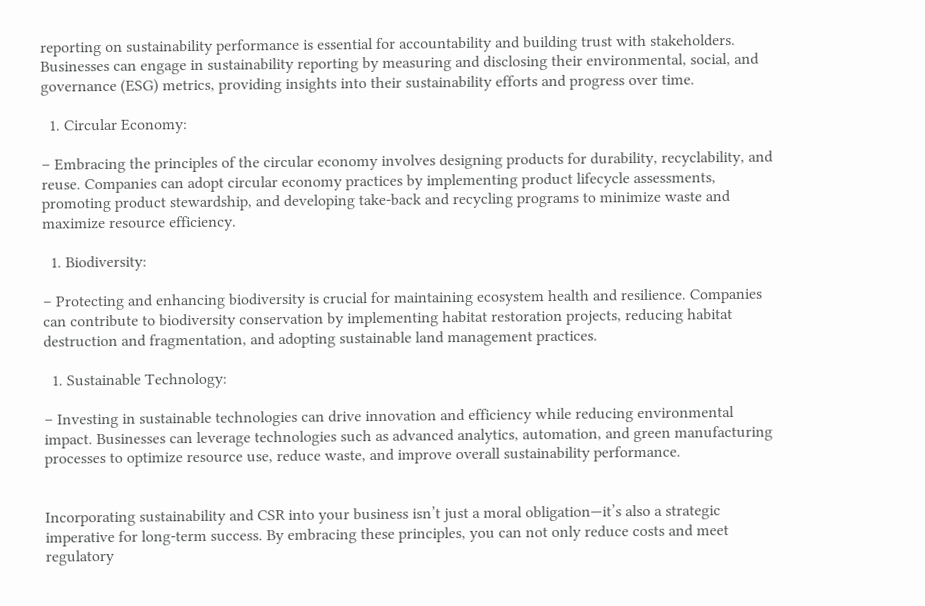reporting on sustainability performance is essential for accountability and building trust with stakeholders. Businesses can engage in sustainability reporting by measuring and disclosing their environmental, social, and governance (ESG) metrics, providing insights into their sustainability efforts and progress over time.

  1. Circular Economy:

– Embracing the principles of the circular economy involves designing products for durability, recyclability, and reuse. Companies can adopt circular economy practices by implementing product lifecycle assessments, promoting product stewardship, and developing take-back and recycling programs to minimize waste and maximize resource efficiency.

  1. Biodiversity:

– Protecting and enhancing biodiversity is crucial for maintaining ecosystem health and resilience. Companies can contribute to biodiversity conservation by implementing habitat restoration projects, reducing habitat destruction and fragmentation, and adopting sustainable land management practices.

  1. Sustainable Technology:

– Investing in sustainable technologies can drive innovation and efficiency while reducing environmental impact. Businesses can leverage technologies such as advanced analytics, automation, and green manufacturing processes to optimize resource use, reduce waste, and improve overall sustainability performance.


Incorporating sustainability and CSR into your business isn’t just a moral obligation—it’s also a strategic imperative for long-term success. By embracing these principles, you can not only reduce costs and meet regulatory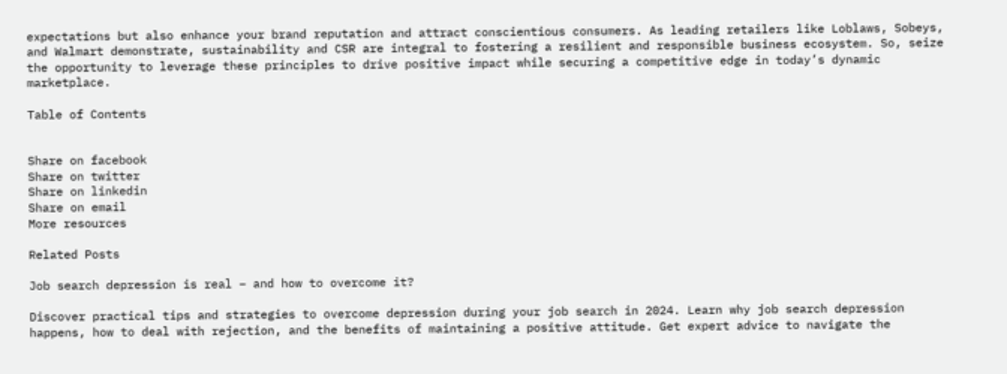expectations but also enhance your brand reputation and attract conscientious consumers. As leading retailers like Loblaws, Sobeys, and Walmart demonstrate, sustainability and CSR are integral to fostering a resilient and responsible business ecosystem. So, seize the opportunity to leverage these principles to drive positive impact while securing a competitive edge in today’s dynamic marketplace.

Table of Contents


Share on facebook
Share on twitter
Share on linkedin
Share on email
More resources

Related Posts

Job search depression is real – and how to overcome it?

Discover practical tips and strategies to overcome depression during your job search in 2024. Learn why job search depression happens, how to deal with rejection, and the benefits of maintaining a positive attitude. Get expert advice to navigate the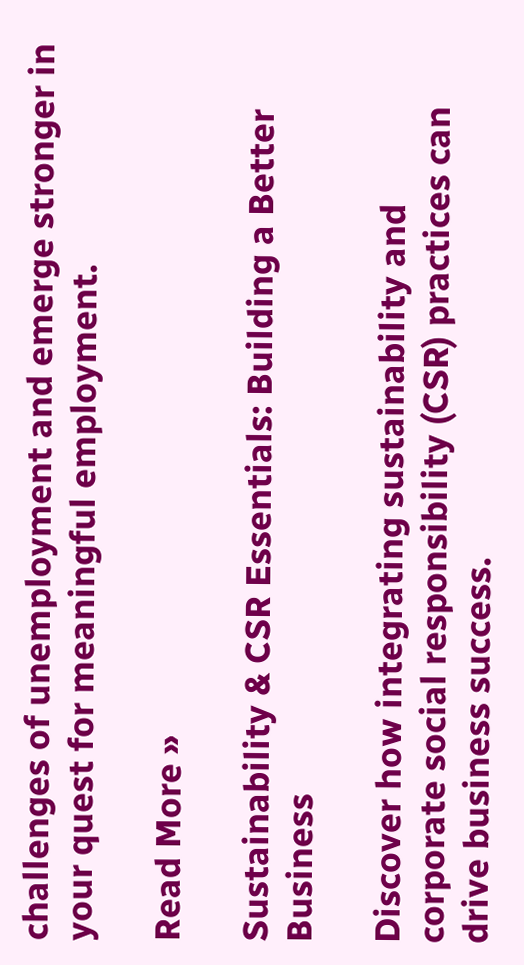challenges of unemployment and emerge stronger in your quest for meaningful employment.

Read More »

Sustainability & CSR Essentials: Building a Better Business

Discover how integrating sustainability and corporate social responsibility (CSR) practices can drive business success.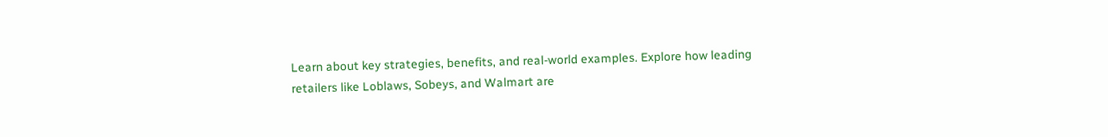Learn about key strategies, benefits, and real-world examples. Explore how leading retailers like Loblaws, Sobeys, and Walmart are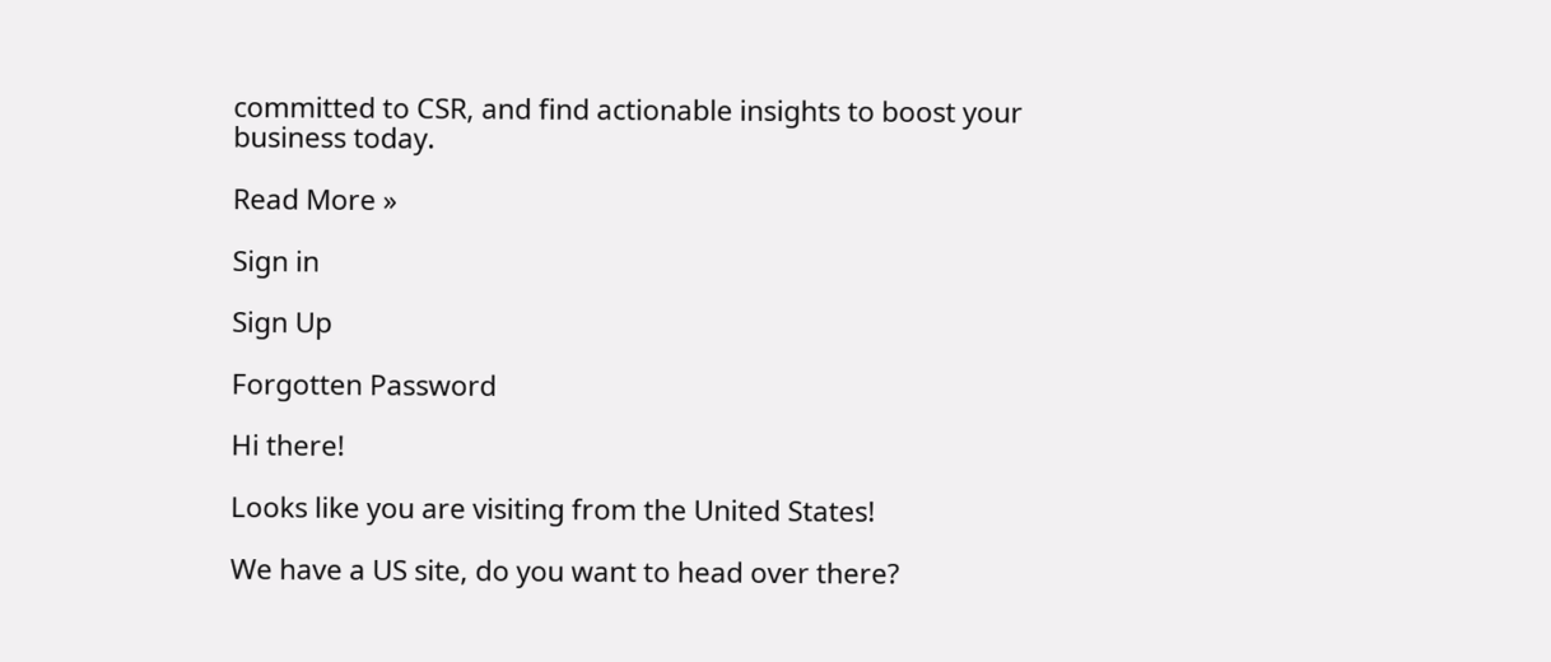committed to CSR, and find actionable insights to boost your business today.

Read More »

Sign in

Sign Up

Forgotten Password

Hi there!

Looks like you are visiting from the United States!

We have a US site, do you want to head over there?